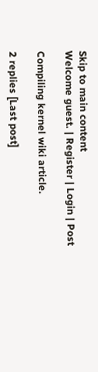Skip to main content
Welcome guest. | Register | Login | Post

Compiling kernel wiki article.

2 replies [Last post]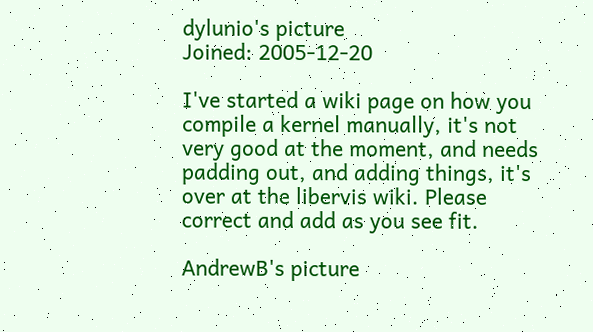dylunio's picture
Joined: 2005-12-20

I've started a wiki page on how you compile a kernel manually, it's not very good at the moment, and needs padding out, and adding things, it's over at the libervis wiki. Please correct and add as you see fit.

AndrewB's picture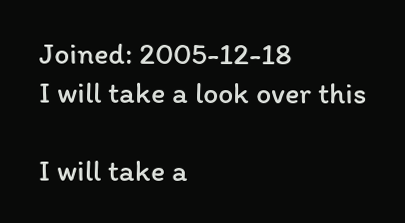Joined: 2005-12-18
I will take a look over this

I will take a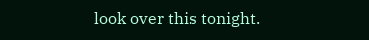look over this tonight.